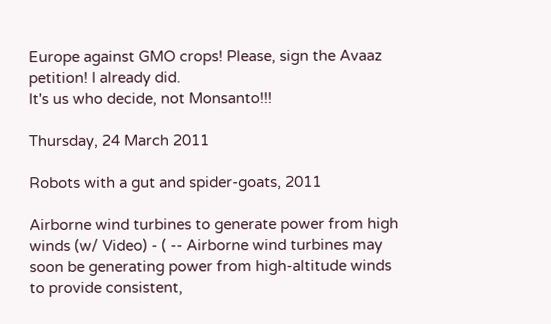Europe against GMO crops! Please, sign the Avaaz petition! I already did.
It's us who decide, not Monsanto!!!

Thursday, 24 March 2011

Robots with a gut and spider-goats, 2011

Airborne wind turbines to generate power from high winds (w/ Video) - ( -- Airborne wind turbines may soon be generating power from high-altitude winds to provide consistent,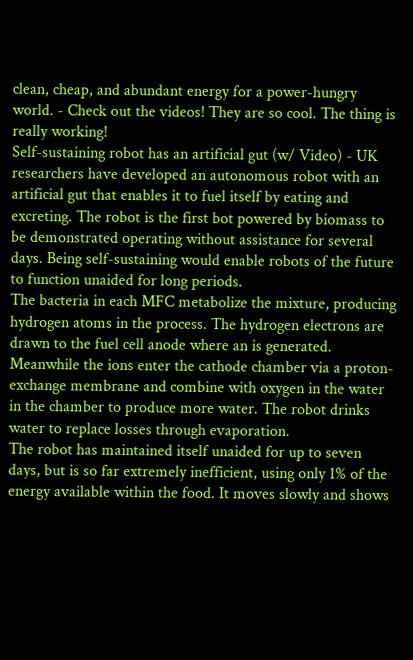clean, cheap, and abundant energy for a power-hungry world. - Check out the videos! They are so cool. The thing is really working!
Self-sustaining robot has an artificial gut (w/ Video) - UK researchers have developed an autonomous robot with an artificial gut that enables it to fuel itself by eating and excreting. The robot is the first bot powered by biomass to be demonstrated operating without assistance for several days. Being self-sustaining would enable robots of the future to function unaided for long periods.
The bacteria in each MFC metabolize the mixture, producing hydrogen atoms in the process. The hydrogen electrons are drawn to the fuel cell anode where an is generated. Meanwhile the ions enter the cathode chamber via a proton-exchange membrane and combine with oxygen in the water in the chamber to produce more water. The robot drinks water to replace losses through evaporation.
The robot has maintained itself unaided for up to seven days, but is so far extremely inefficient, using only 1% of the energy available within the food. It moves slowly and shows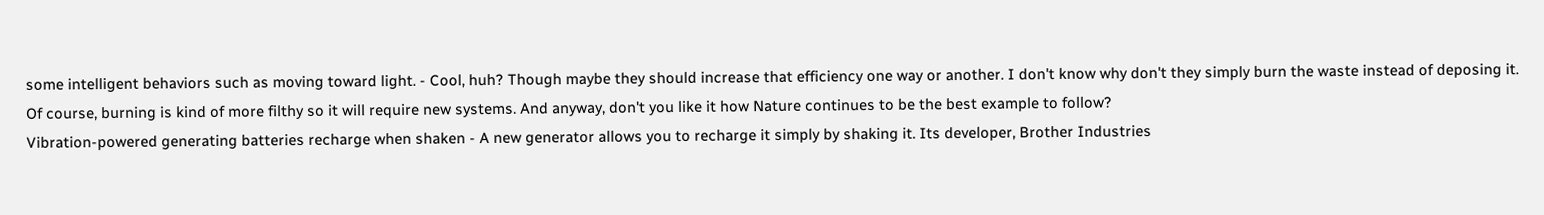some intelligent behaviors such as moving toward light. - Cool, huh? Though maybe they should increase that efficiency one way or another. I don't know why don't they simply burn the waste instead of deposing it. Of course, burning is kind of more filthy so it will require new systems. And anyway, don't you like it how Nature continues to be the best example to follow?
Vibration-powered generating batteries recharge when shaken - A new generator allows you to recharge it simply by shaking it. Its developer, Brother Industries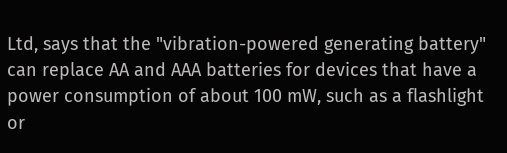Ltd, says that the "vibration-powered generating battery" can replace AA and AAA batteries for devices that have a power consumption of about 100 mW, such as a flashlight or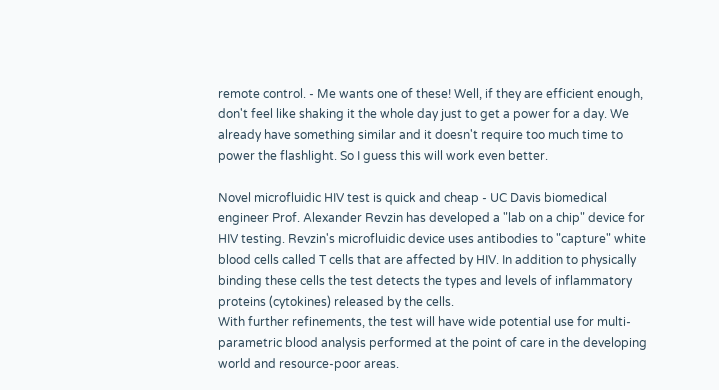remote control. - Me wants one of these! Well, if they are efficient enough, don't feel like shaking it the whole day just to get a power for a day. We already have something similar and it doesn't require too much time to power the flashlight. So I guess this will work even better.

Novel microfluidic HIV test is quick and cheap - UC Davis biomedical engineer Prof. Alexander Revzin has developed a "lab on a chip" device for HIV testing. Revzin's microfluidic device uses antibodies to "capture" white blood cells called T cells that are affected by HIV. In addition to physically binding these cells the test detects the types and levels of inflammatory proteins (cytokines) released by the cells.
With further refinements, the test will have wide potential use for multi-parametric blood analysis performed at the point of care in the developing world and resource-poor areas.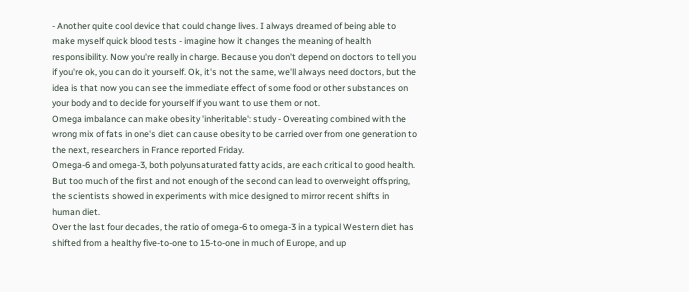- Another quite cool device that could change lives. I always dreamed of being able to make myself quick blood tests - imagine how it changes the meaning of health responsibility. Now you're really in charge. Because you don't depend on doctors to tell you if you're ok, you can do it yourself. Ok, it's not the same, we'll always need doctors, but the idea is that now you can see the immediate effect of some food or other substances on your body and to decide for yourself if you want to use them or not.
Omega imbalance can make obesity 'inheritable': study - Overeating combined with the wrong mix of fats in one's diet can cause obesity to be carried over from one generation to the next, researchers in France reported Friday.
Omega-6 and omega-3, both polyunsaturated fatty acids, are each critical to good health.
But too much of the first and not enough of the second can lead to overweight offspring, the scientists showed in experiments with mice designed to mirror recent shifts in human diet.
Over the last four decades, the ratio of omega-6 to omega-3 in a typical Western diet has shifted from a healthy five-to-one to 15-to-one in much of Europe, and up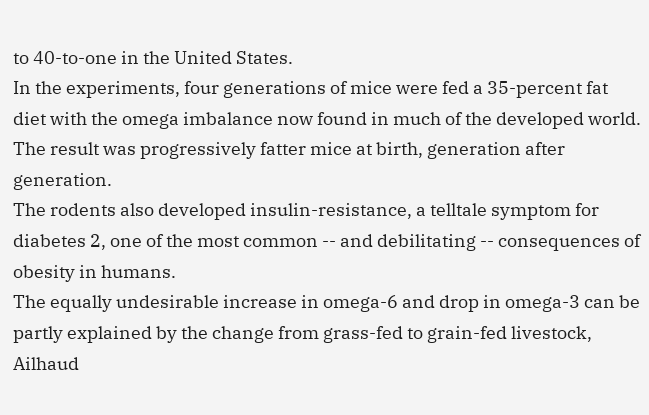to 40-to-one in the United States.
In the experiments, four generations of mice were fed a 35-percent fat diet with the omega imbalance now found in much of the developed world.
The result was progressively fatter mice at birth, generation after generation.
The rodents also developed insulin-resistance, a telltale symptom for diabetes 2, one of the most common -- and debilitating -- consequences of obesity in humans.
The equally undesirable increase in omega-6 and drop in omega-3 can be partly explained by the change from grass-fed to grain-fed livestock, Ailhaud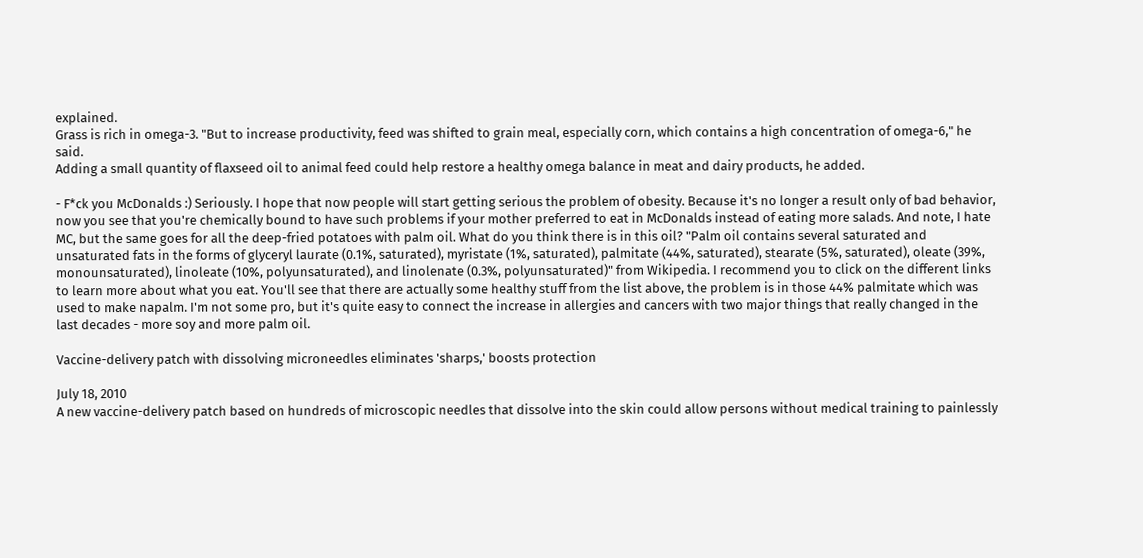explained.
Grass is rich in omega-3. "But to increase productivity, feed was shifted to grain meal, especially corn, which contains a high concentration of omega-6," he said.
Adding a small quantity of flaxseed oil to animal feed could help restore a healthy omega balance in meat and dairy products, he added.

- F*ck you McDonalds :) Seriously. I hope that now people will start getting serious the problem of obesity. Because it's no longer a result only of bad behavior, now you see that you're chemically bound to have such problems if your mother preferred to eat in McDonalds instead of eating more salads. And note, I hate MC, but the same goes for all the deep-fried potatoes with palm oil. What do you think there is in this oil? "Palm oil contains several saturated and unsaturated fats in the forms of glyceryl laurate (0.1%, saturated), myristate (1%, saturated), palmitate (44%, saturated), stearate (5%, saturated), oleate (39%, monounsaturated), linoleate (10%, polyunsaturated), and linolenate (0.3%, polyunsaturated)" from Wikipedia. I recommend you to click on the different links to learn more about what you eat. You'll see that there are actually some healthy stuff from the list above, the problem is in those 44% palmitate which was used to make napalm. I'm not some pro, but it's quite easy to connect the increase in allergies and cancers with two major things that really changed in the last decades - more soy and more palm oil.

Vaccine-delivery patch with dissolving microneedles eliminates 'sharps,' boosts protection

July 18, 2010
A new vaccine-delivery patch based on hundreds of microscopic needles that dissolve into the skin could allow persons without medical training to painlessly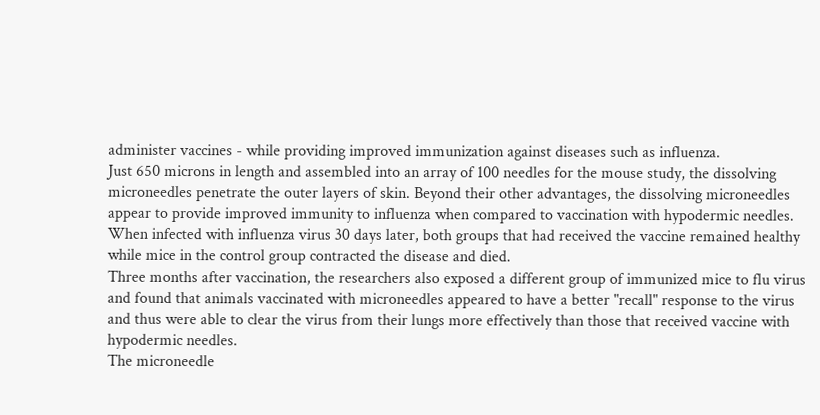administer vaccines - while providing improved immunization against diseases such as influenza.
Just 650 microns in length and assembled into an array of 100 needles for the mouse study, the dissolving microneedles penetrate the outer layers of skin. Beyond their other advantages, the dissolving microneedles appear to provide improved immunity to influenza when compared to vaccination with hypodermic needles.
When infected with influenza virus 30 days later, both groups that had received the vaccine remained healthy while mice in the control group contracted the disease and died.
Three months after vaccination, the researchers also exposed a different group of immunized mice to flu virus and found that animals vaccinated with microneedles appeared to have a better "recall" response to the virus and thus were able to clear the virus from their lungs more effectively than those that received vaccine with hypodermic needles.
The microneedle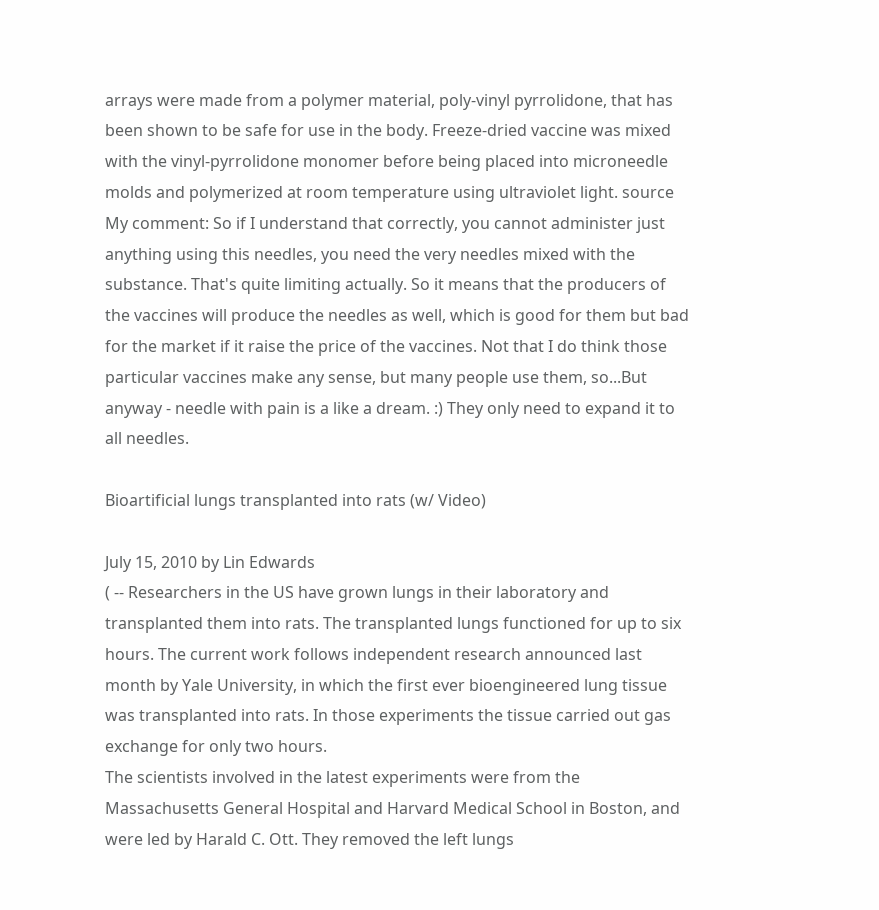arrays were made from a polymer material, poly-vinyl pyrrolidone, that has been shown to be safe for use in the body. Freeze-dried vaccine was mixed with the vinyl-pyrrolidone monomer before being placed into microneedle molds and polymerized at room temperature using ultraviolet light. source
My comment: So if I understand that correctly, you cannot administer just anything using this needles, you need the very needles mixed with the substance. That's quite limiting actually. So it means that the producers of the vaccines will produce the needles as well, which is good for them but bad for the market if it raise the price of the vaccines. Not that I do think those particular vaccines make any sense, but many people use them, so...But anyway - needle with pain is a like a dream. :) They only need to expand it to all needles.

Bioartificial lungs transplanted into rats (w/ Video)

July 15, 2010 by Lin Edwards
( -- Researchers in the US have grown lungs in their laboratory and transplanted them into rats. The transplanted lungs functioned for up to six hours. The current work follows independent research announced last month by Yale University, in which the first ever bioengineered lung tissue was transplanted into rats. In those experiments the tissue carried out gas exchange for only two hours.
The scientists involved in the latest experiments were from the Massachusetts General Hospital and Harvard Medical School in Boston, and were led by Harald C. Ott. They removed the left lungs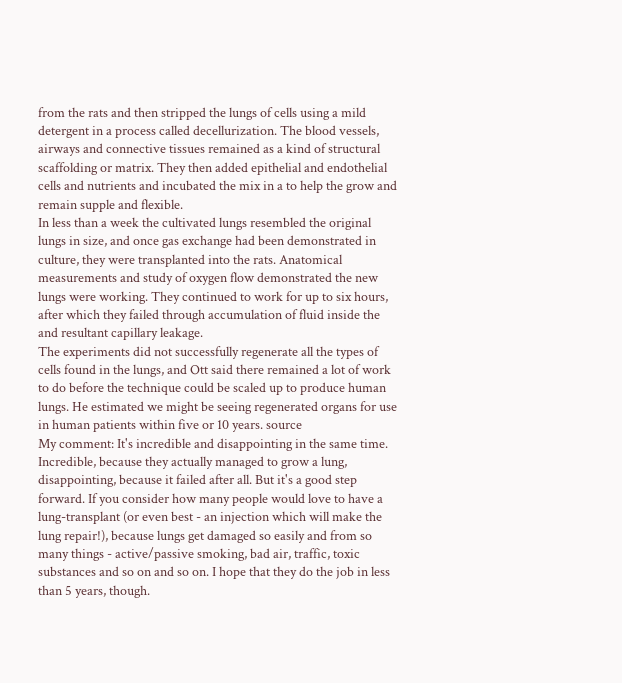from the rats and then stripped the lungs of cells using a mild detergent in a process called decellurization. The blood vessels, airways and connective tissues remained as a kind of structural scaffolding or matrix. They then added epithelial and endothelial cells and nutrients and incubated the mix in a to help the grow and remain supple and flexible.
In less than a week the cultivated lungs resembled the original lungs in size, and once gas exchange had been demonstrated in culture, they were transplanted into the rats. Anatomical measurements and study of oxygen flow demonstrated the new lungs were working. They continued to work for up to six hours, after which they failed through accumulation of fluid inside the and resultant capillary leakage.
The experiments did not successfully regenerate all the types of cells found in the lungs, and Ott said there remained a lot of work to do before the technique could be scaled up to produce human lungs. He estimated we might be seeing regenerated organs for use in human patients within five or 10 years. source
My comment: It's incredible and disappointing in the same time. Incredible, because they actually managed to grow a lung, disappointing, because it failed after all. But it's a good step forward. If you consider how many people would love to have a lung-transplant (or even best - an injection which will make the lung repair!), because lungs get damaged so easily and from so many things - active/passive smoking, bad air, traffic, toxic substances and so on and so on. I hope that they do the job in less than 5 years, though.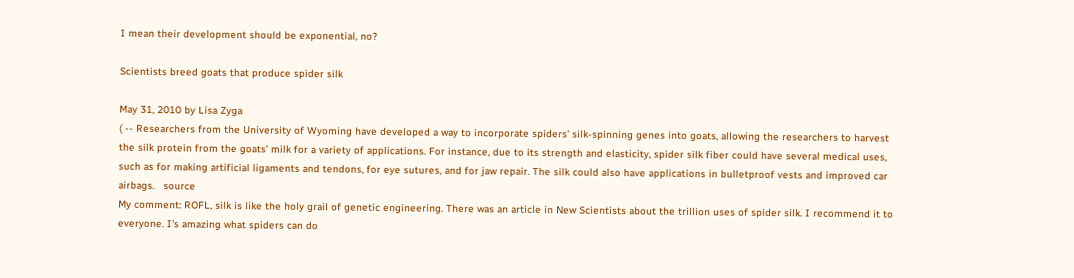I mean their development should be exponential, no?

Scientists breed goats that produce spider silk

May 31, 2010 by Lisa Zyga
( -- Researchers from the University of Wyoming have developed a way to incorporate spiders' silk-spinning genes into goats, allowing the researchers to harvest the silk protein from the goats’ milk for a variety of applications. For instance, due to its strength and elasticity, spider silk fiber could have several medical uses, such as for making artificial ligaments and tendons, for eye sutures, and for jaw repair. The silk could also have applications in bulletproof vests and improved car airbags.   source
My comment: ROFL, silk is like the holy grail of genetic engineering. There was an article in New Scientists about the trillion uses of spider silk. I recommend it to everyone. I's amazing what spiders can do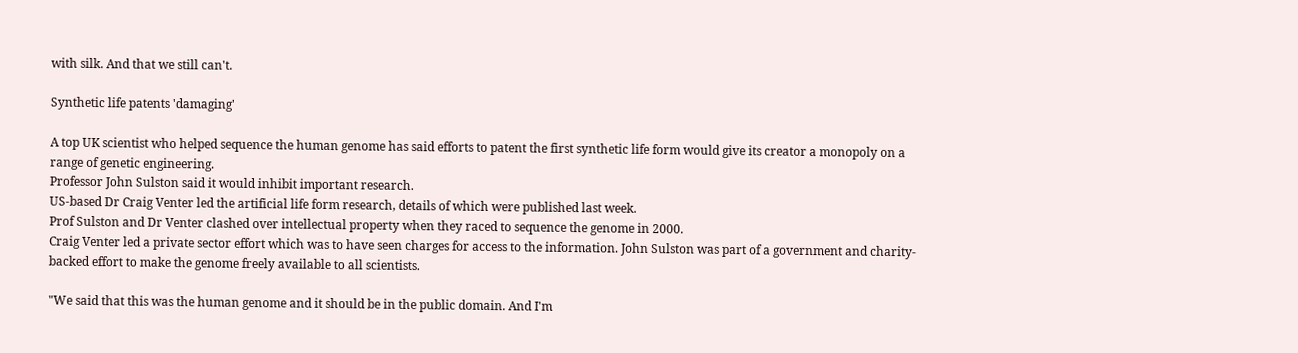with silk. And that we still can't.

Synthetic life patents 'damaging'

A top UK scientist who helped sequence the human genome has said efforts to patent the first synthetic life form would give its creator a monopoly on a range of genetic engineering.
Professor John Sulston said it would inhibit important research.
US-based Dr Craig Venter led the artificial life form research, details of which were published last week.
Prof Sulston and Dr Venter clashed over intellectual property when they raced to sequence the genome in 2000.
Craig Venter led a private sector effort which was to have seen charges for access to the information. John Sulston was part of a government and charity-backed effort to make the genome freely available to all scientists.

"We said that this was the human genome and it should be in the public domain. And I'm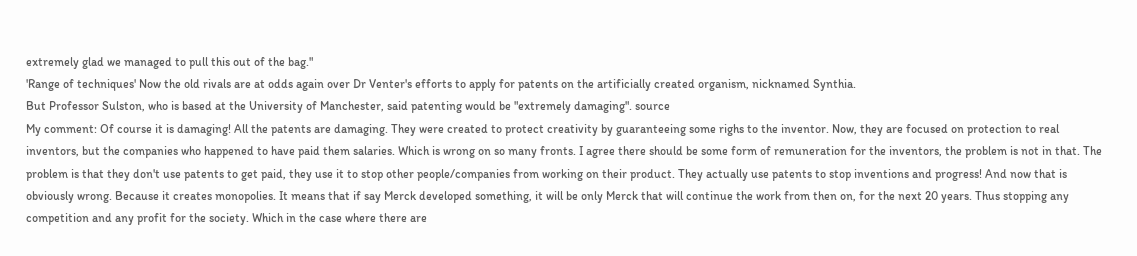extremely glad we managed to pull this out of the bag."
'Range of techniques' Now the old rivals are at odds again over Dr Venter's efforts to apply for patents on the artificially created organism, nicknamed Synthia.
But Professor Sulston, who is based at the University of Manchester, said patenting would be "extremely damaging". source
My comment: Of course it is damaging! All the patents are damaging. They were created to protect creativity by guaranteeing some righs to the inventor. Now, they are focused on protection to real inventors, but the companies who happened to have paid them salaries. Which is wrong on so many fronts. I agree there should be some form of remuneration for the inventors, the problem is not in that. The problem is that they don't use patents to get paid, they use it to stop other people/companies from working on their product. They actually use patents to stop inventions and progress! And now that is obviously wrong. Because it creates monopolies. It means that if say Merck developed something, it will be only Merck that will continue the work from then on, for the next 20 years. Thus stopping any competition and any profit for the society. Which in the case where there are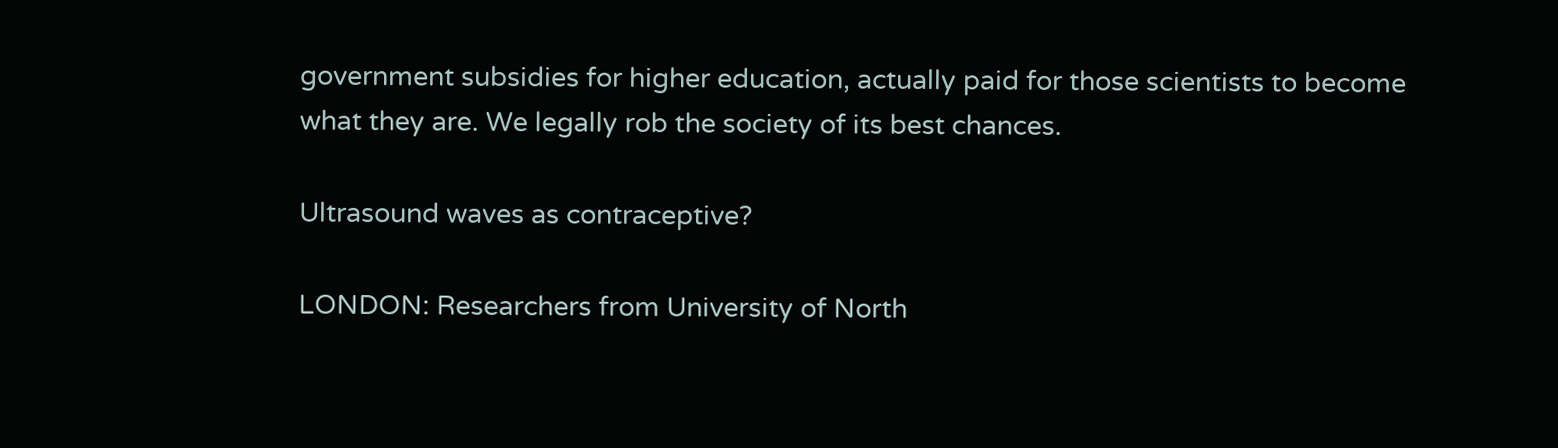government subsidies for higher education, actually paid for those scientists to become what they are. We legally rob the society of its best chances.

Ultrasound waves as contraceptive?

LONDON: Researchers from University of North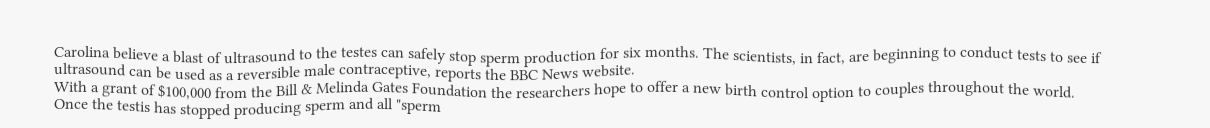Carolina believe a blast of ultrasound to the testes can safely stop sperm production for six months. The scientists, in fact, are beginning to conduct tests to see if ultrasound can be used as a reversible male contraceptive, reports the BBC News website.
With a grant of $100,000 from the Bill & Melinda Gates Foundation the researchers hope to offer a new birth control option to couples throughout the world.
Once the testis has stopped producing sperm and all "sperm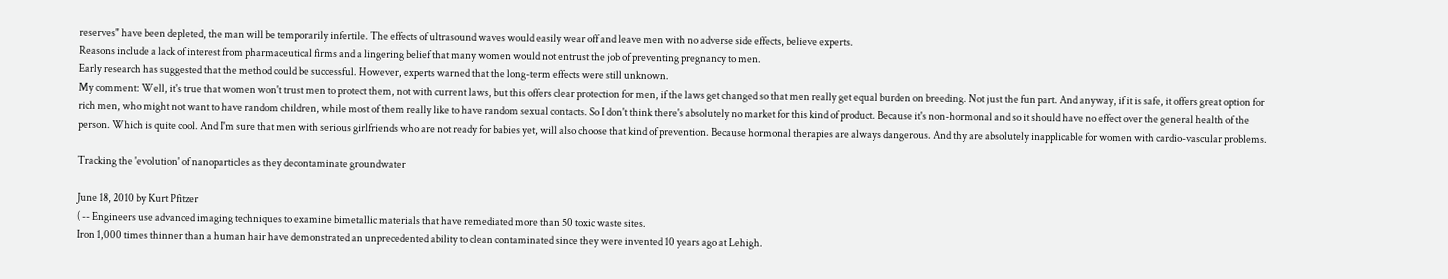reserves" have been depleted, the man will be temporarily infertile. The effects of ultrasound waves would easily wear off and leave men with no adverse side effects, believe experts.
Reasons include a lack of interest from pharmaceutical firms and a lingering belief that many women would not entrust the job of preventing pregnancy to men.
Early research has suggested that the method could be successful. However, experts warned that the long-term effects were still unknown.
My comment: Well, it's true that women won't trust men to protect them, not with current laws, but this offers clear protection for men, if the laws get changed so that men really get equal burden on breeding. Not just the fun part. And anyway, if it is safe, it offers great option for rich men, who might not want to have random children, while most of them really like to have random sexual contacts. So I don't think there's absolutely no market for this kind of product. Because it's non-hormonal and so it should have no effect over the general health of the person. Which is quite cool. And I'm sure that men with serious girlfriends who are not ready for babies yet, will also choose that kind of prevention. Because hormonal therapies are always dangerous. And thy are absolutely inapplicable for women with cardio-vascular problems.

Tracking the 'evolution' of nanoparticles as they decontaminate groundwater

June 18, 2010 by Kurt Pfitzer
( -- Engineers use advanced imaging techniques to examine bimetallic materials that have remediated more than 50 toxic waste sites.
Iron 1,000 times thinner than a human hair have demonstrated an unprecedented ability to clean contaminated since they were invented 10 years ago at Lehigh.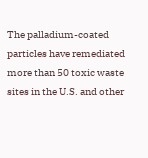The palladium-coated particles have remediated more than 50 toxic waste sites in the U.S. and other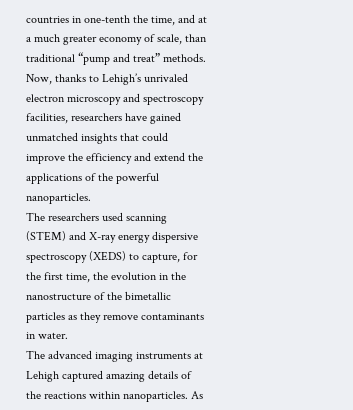countries in one-tenth the time, and at a much greater economy of scale, than traditional “pump and treat” methods.
Now, thanks to Lehigh’s unrivaled electron microscopy and spectroscopy facilities, researchers have gained unmatched insights that could improve the efficiency and extend the applications of the powerful nanoparticles.
The researchers used scanning (STEM) and X-ray energy dispersive spectroscopy (XEDS) to capture, for the first time, the evolution in the nanostructure of the bimetallic particles as they remove contaminants in water.
The advanced imaging instruments at Lehigh captured amazing details of the reactions within nanoparticles. As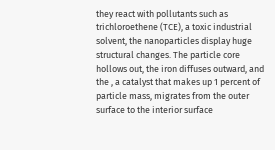they react with pollutants such as trichloroethene (TCE), a toxic industrial solvent, the nanoparticles display huge structural changes. The particle core hollows out, the iron diffuses outward, and the , a catalyst that makes up 1 percent of particle mass, migrates from the outer surface to the interior surface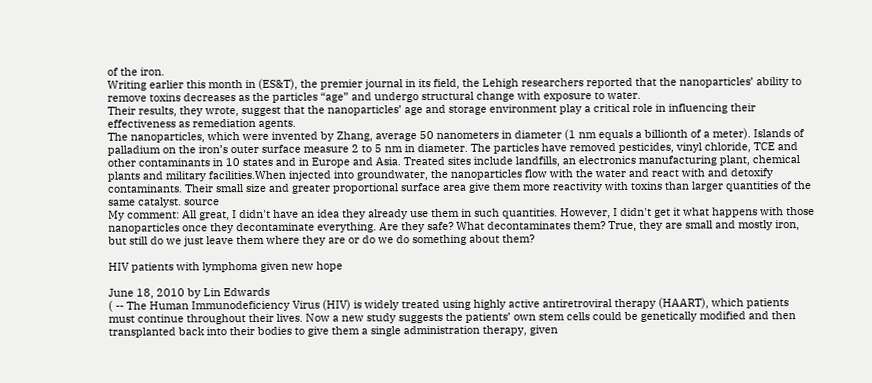of the iron.
Writing earlier this month in (ES&T), the premier journal in its field, the Lehigh researchers reported that the nanoparticles’ ability to remove toxins decreases as the particles “age” and undergo structural change with exposure to water.
Their results, they wrote, suggest that the nanoparticles’ age and storage environment play a critical role in influencing their effectiveness as remediation agents.
The nanoparticles, which were invented by Zhang, average 50 nanometers in diameter (1 nm equals a billionth of a meter). Islands of palladium on the iron’s outer surface measure 2 to 5 nm in diameter. The particles have removed pesticides, vinyl chloride, TCE and other contaminants in 10 states and in Europe and Asia. Treated sites include landfills, an electronics manufacturing plant, chemical plants and military facilities.When injected into groundwater, the nanoparticles flow with the water and react with and detoxify contaminants. Their small size and greater proportional surface area give them more reactivity with toxins than larger quantities of the same catalyst. source
My comment: All great, I didn't have an idea they already use them in such quantities. However, I didn't get it what happens with those nanoparticles once they decontaminate everything. Are they safe? What decontaminates them? True, they are small and mostly iron, but still do we just leave them where they are or do we do something about them?

HIV patients with lymphoma given new hope

June 18, 2010 by Lin Edwards
( -- The Human Immunodeficiency Virus (HIV) is widely treated using highly active antiretroviral therapy (HAART), which patients must continue throughout their lives. Now a new study suggests the patients’ own stem cells could be genetically modified and then transplanted back into their bodies to give them a single administration therapy, given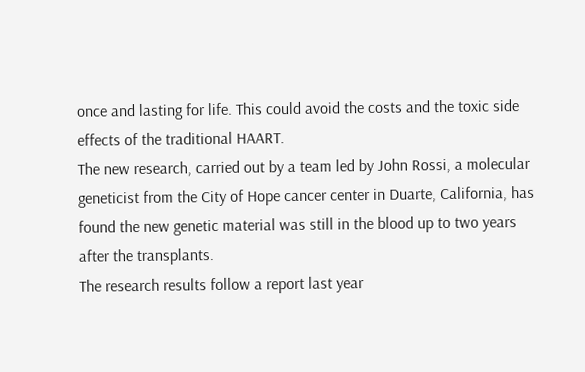once and lasting for life. This could avoid the costs and the toxic side effects of the traditional HAART.
The new research, carried out by a team led by John Rossi, a molecular geneticist from the City of Hope cancer center in Duarte, California, has found the new genetic material was still in the blood up to two years after the transplants.
The research results follow a report last year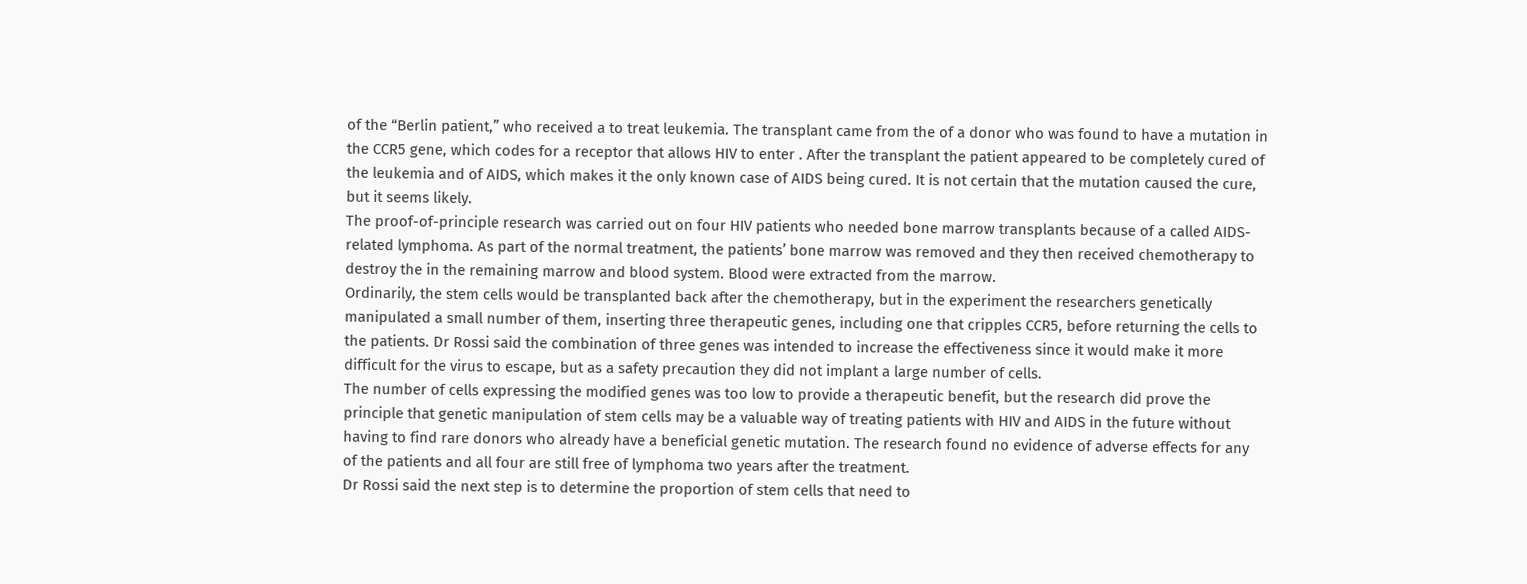of the “Berlin patient,” who received a to treat leukemia. The transplant came from the of a donor who was found to have a mutation in the CCR5 gene, which codes for a receptor that allows HIV to enter . After the transplant the patient appeared to be completely cured of the leukemia and of AIDS, which makes it the only known case of AIDS being cured. It is not certain that the mutation caused the cure, but it seems likely.
The proof-of-principle research was carried out on four HIV patients who needed bone marrow transplants because of a called AIDS-related lymphoma. As part of the normal treatment, the patients’ bone marrow was removed and they then received chemotherapy to destroy the in the remaining marrow and blood system. Blood were extracted from the marrow.
Ordinarily, the stem cells would be transplanted back after the chemotherapy, but in the experiment the researchers genetically manipulated a small number of them, inserting three therapeutic genes, including one that cripples CCR5, before returning the cells to the patients. Dr Rossi said the combination of three genes was intended to increase the effectiveness since it would make it more difficult for the virus to escape, but as a safety precaution they did not implant a large number of cells.
The number of cells expressing the modified genes was too low to provide a therapeutic benefit, but the research did prove the principle that genetic manipulation of stem cells may be a valuable way of treating patients with HIV and AIDS in the future without having to find rare donors who already have a beneficial genetic mutation. The research found no evidence of adverse effects for any of the patients and all four are still free of lymphoma two years after the treatment.
Dr Rossi said the next step is to determine the proportion of stem cells that need to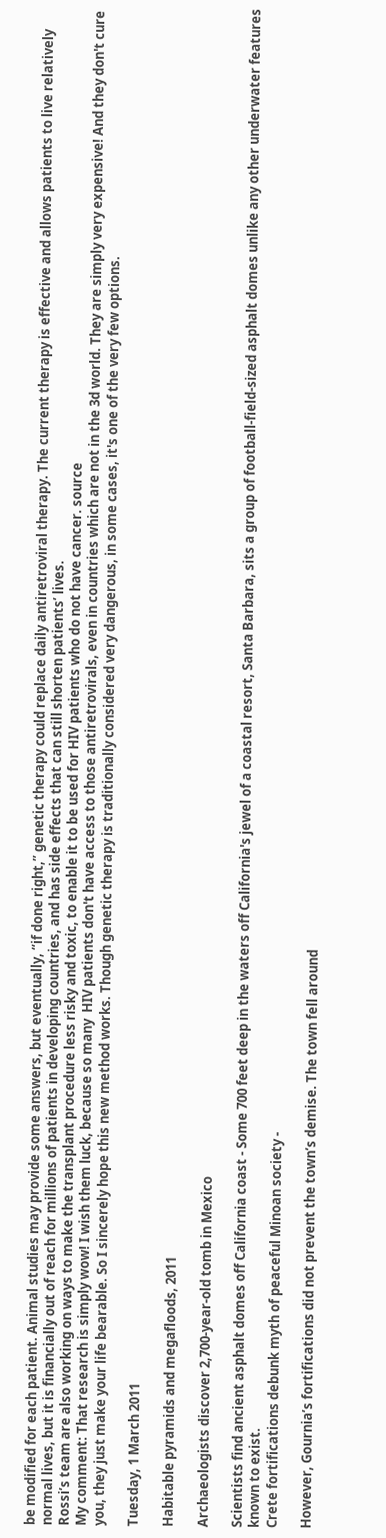be modified for each patient. Animal studies may provide some answers, but eventually, “if done right,” genetic therapy could replace daily antiretroviral therapy. The current therapy is effective and allows patients to live relatively normal lives, but it is financially out of reach for millions of patients in developing countries, and has side effects that can still shorten patients’ lives.
Rossi’s team are also working on ways to make the transplant procedure less risky and toxic, to enable it to be used for HIV patients who do not have cancer. source
My comment: That research is simply wow! I wish them luck, because so many  HIV patients don't have access to those antiretrovirals, even in countries which are not in the 3d world. They are simply very expensive! And they don't cure you, they just make your life bearable. So I sincerely hope this new method works. Though genetic therapy is traditionally considered very dangerous, in some cases, it's one of the very few options.

Tuesday, 1 March 2011

Habitable pyramids and megafloods, 2011

Archaeologists discover 2,700-year-old tomb in Mexico

Scientists find ancient asphalt domes off California coast - Some 700 feet deep in the waters off California's jewel of a coastal resort, Santa Barbara, sits a group of football-field-sized asphalt domes unlike any other underwater features known to exist.
Crete fortifications debunk myth of peaceful Minoan society -

However, Gournia’s fortifications did not prevent the town’s demise. The town fell around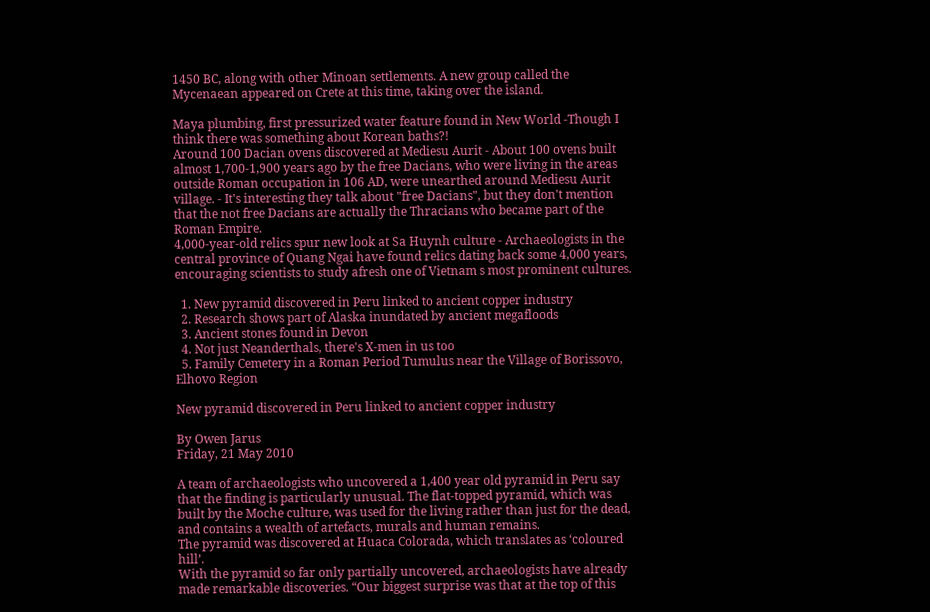1450 BC, along with other Minoan settlements. A new group called the Mycenaean appeared on Crete at this time, taking over the island.

Maya plumbing, first pressurized water feature found in New World -Though I think there was something about Korean baths?!
Around 100 Dacian ovens discovered at Mediesu Aurit - About 100 ovens built almost 1,700-1,900 years ago by the free Dacians, who were living in the areas outside Roman occupation in 106 AD, were unearthed around Mediesu Aurit village. - It's interesting they talk about "free Dacians", but they don't mention that the not free Dacians are actually the Thracians who became part of the Roman Empire.
4,000-year-old relics spur new look at Sa Huynh culture - Archaeologists in the central province of Quang Ngai have found relics dating back some 4,000 years, encouraging scientists to study afresh one of Vietnam s most prominent cultures.

  1. New pyramid discovered in Peru linked to ancient copper industry
  2. Research shows part of Alaska inundated by ancient megafloods
  3. Ancient stones found in Devon
  4. Not just Neanderthals, there's X-men in us too
  5. Family Cemetery in a Roman Period Tumulus near the Village of Borissovo, Elhovo Region

New pyramid discovered in Peru linked to ancient copper industry

By Owen Jarus
Friday, 21 May 2010

A team of archaeologists who uncovered a 1,400 year old pyramid in Peru say that the finding is particularly unusual. The flat-topped pyramid, which was built by the Moche culture, was used for the living rather than just for the dead, and contains a wealth of artefacts, murals and human remains.
The pyramid was discovered at Huaca Colorada, which translates as ‘coloured hill’.
With the pyramid so far only partially uncovered, archaeologists have already made remarkable discoveries. “Our biggest surprise was that at the top of this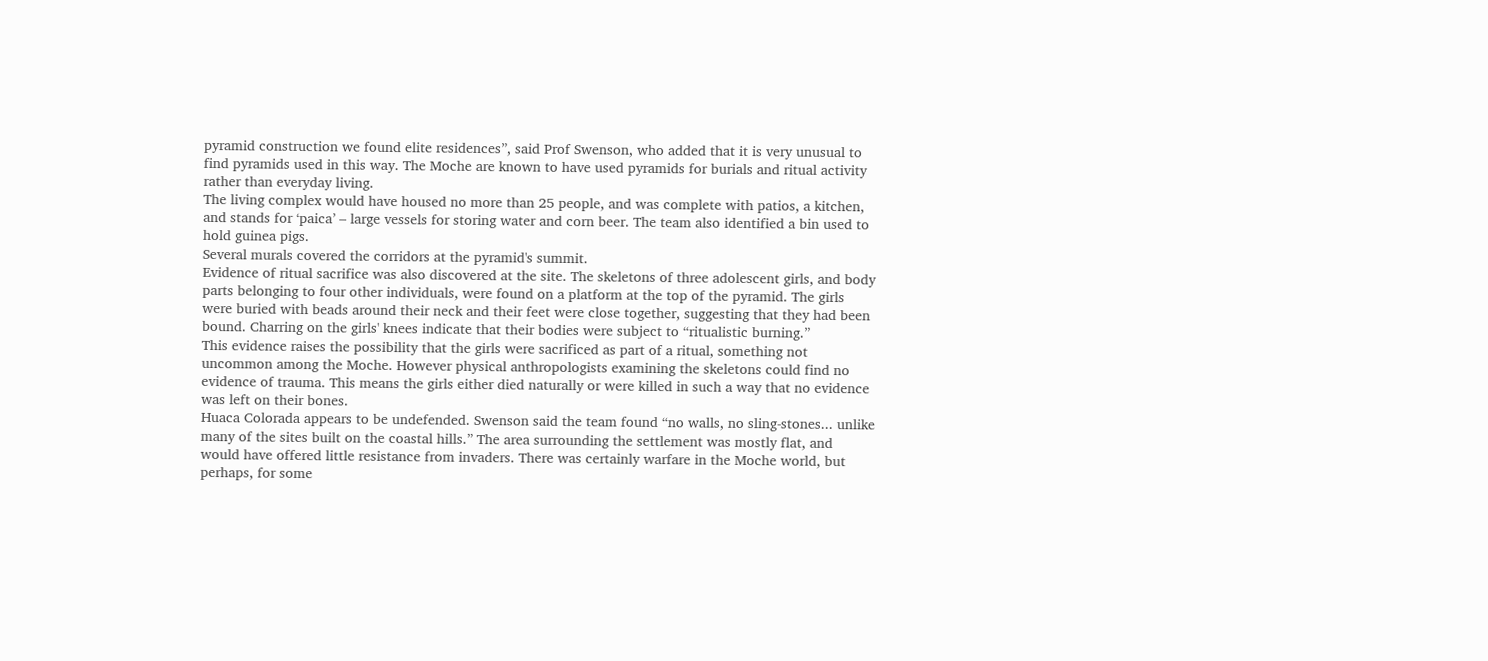pyramid construction we found elite residences”, said Prof Swenson, who added that it is very unusual to find pyramids used in this way. The Moche are known to have used pyramids for burials and ritual activity rather than everyday living.
The living complex would have housed no more than 25 people, and was complete with patios, a kitchen, and stands for ‘paica’ – large vessels for storing water and corn beer. The team also identified a bin used to hold guinea pigs.
Several murals covered the corridors at the pyramid's summit.
Evidence of ritual sacrifice was also discovered at the site. The skeletons of three adolescent girls, and body parts belonging to four other individuals, were found on a platform at the top of the pyramid. The girls were buried with beads around their neck and their feet were close together, suggesting that they had been bound. Charring on the girls' knees indicate that their bodies were subject to “ritualistic burning.”
This evidence raises the possibility that the girls were sacrificed as part of a ritual, something not uncommon among the Moche. However physical anthropologists examining the skeletons could find no evidence of trauma. This means the girls either died naturally or were killed in such a way that no evidence was left on their bones.
Huaca Colorada appears to be undefended. Swenson said the team found “no walls, no sling-stones... unlike many of the sites built on the coastal hills.” The area surrounding the settlement was mostly flat, and would have offered little resistance from invaders. There was certainly warfare in the Moche world, but perhaps, for some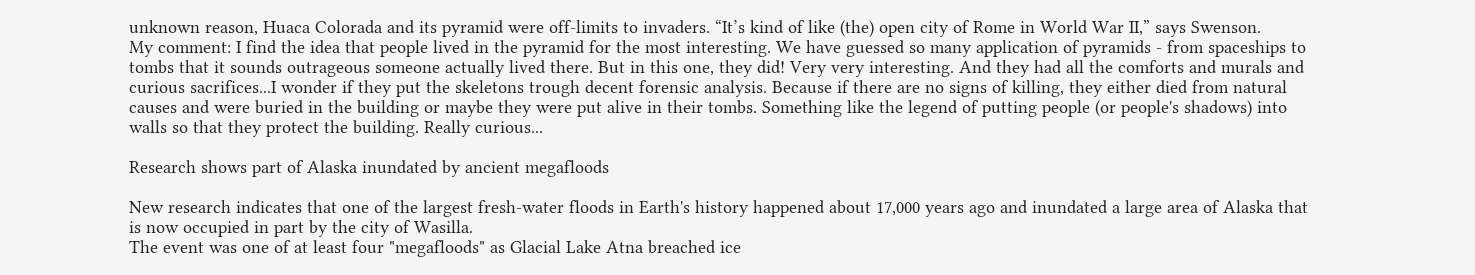unknown reason, Huaca Colorada and its pyramid were off-limits to invaders. “It’s kind of like (the) open city of Rome in World War II,” says Swenson.
My comment: I find the idea that people lived in the pyramid for the most interesting. We have guessed so many application of pyramids - from spaceships to tombs that it sounds outrageous someone actually lived there. But in this one, they did! Very very interesting. And they had all the comforts and murals and curious sacrifices...I wonder if they put the skeletons trough decent forensic analysis. Because if there are no signs of killing, they either died from natural causes and were buried in the building or maybe they were put alive in their tombs. Something like the legend of putting people (or people's shadows) into walls so that they protect the building. Really curious...

Research shows part of Alaska inundated by ancient megafloods

New research indicates that one of the largest fresh-water floods in Earth's history happened about 17,000 years ago and inundated a large area of Alaska that is now occupied in part by the city of Wasilla.
The event was one of at least four "megafloods" as Glacial Lake Atna breached ice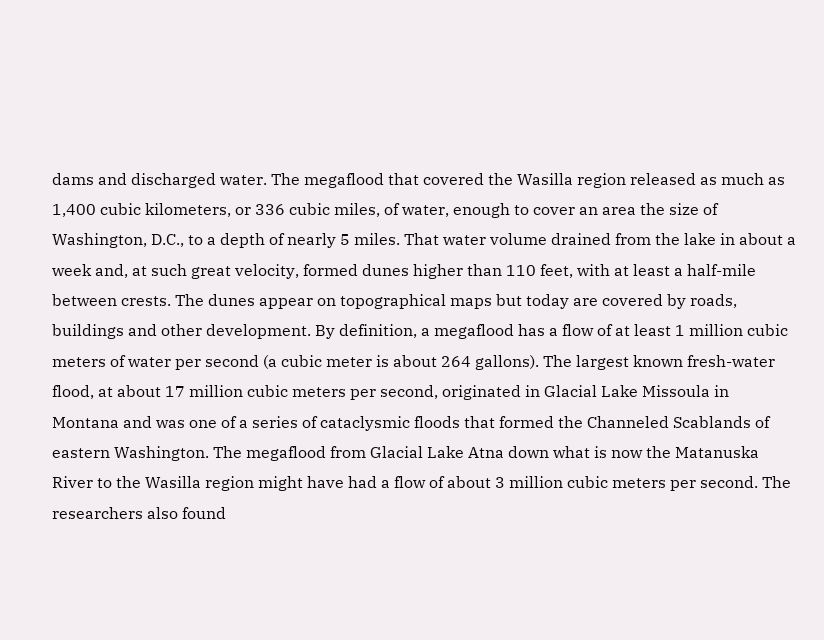dams and discharged water. The megaflood that covered the Wasilla region released as much as 1,400 cubic kilometers, or 336 cubic miles, of water, enough to cover an area the size of Washington, D.C., to a depth of nearly 5 miles. That water volume drained from the lake in about a week and, at such great velocity, formed dunes higher than 110 feet, with at least a half-mile between crests. The dunes appear on topographical maps but today are covered by roads, buildings and other development. By definition, a megaflood has a flow of at least 1 million cubic meters of water per second (a cubic meter is about 264 gallons). The largest known fresh-water flood, at about 17 million cubic meters per second, originated in Glacial Lake Missoula in Montana and was one of a series of cataclysmic floods that formed the Channeled Scablands of eastern Washington. The megaflood from Glacial Lake Atna down what is now the Matanuska River to the Wasilla region might have had a flow of about 3 million cubic meters per second. The researchers also found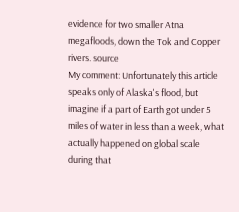evidence for two smaller Atna megafloods, down the Tok and Copper rivers. source
My comment: Unfortunately this article speaks only of Alaska's flood, but imagine if a part of Earth got under 5 miles of water in less than a week, what actually happened on global scale during that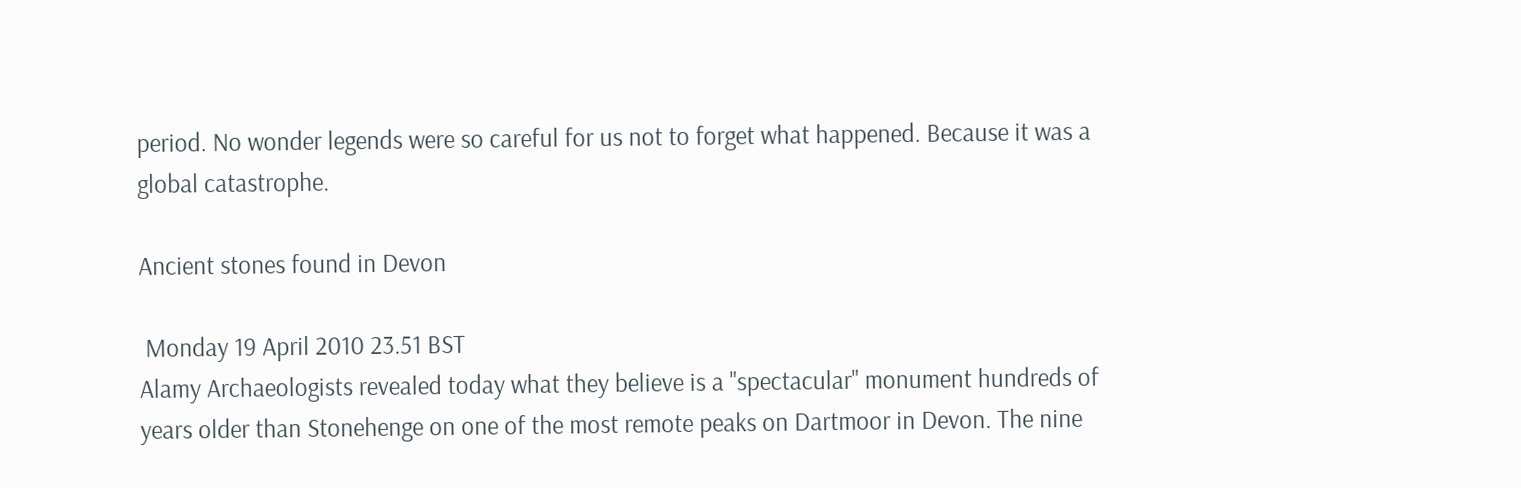period. No wonder legends were so careful for us not to forget what happened. Because it was a global catastrophe.

Ancient stones found in Devon

 Monday 19 April 2010 23.51 BST
Alamy Archaeologists revealed today what they believe is a "spectacular" monument hundreds of years older than Stonehenge on one of the most remote peaks on Dartmoor in Devon. The nine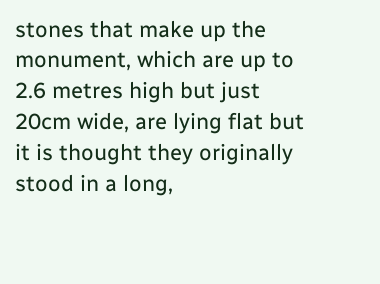stones that make up the monument, which are up to 2.6 metres high but just 20cm wide, are lying flat but it is thought they originally stood in a long,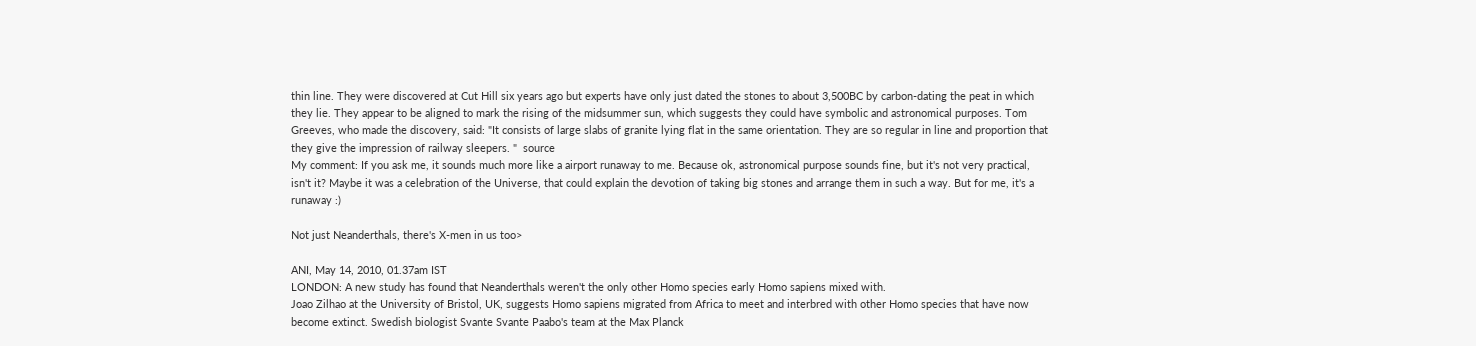thin line. They were discovered at Cut Hill six years ago but experts have only just dated the stones to about 3,500BC by carbon-dating the peat in which they lie. They appear to be aligned to mark the rising of the midsummer sun, which suggests they could have symbolic and astronomical purposes. Tom Greeves, who made the discovery, said: "It consists of large slabs of granite lying flat in the same orientation. They are so regular in line and proportion that they give the impression of railway sleepers. "  source
My comment: If you ask me, it sounds much more like a airport runaway to me. Because ok, astronomical purpose sounds fine, but it's not very practical, isn't it? Maybe it was a celebration of the Universe, that could explain the devotion of taking big stones and arrange them in such a way. But for me, it's a runaway :)

Not just Neanderthals, there's X-men in us too>

ANI, May 14, 2010, 01.37am IST
LONDON: A new study has found that Neanderthals weren't the only other Homo species early Homo sapiens mixed with.
Joao Zilhao at the University of Bristol, UK, suggests Homo sapiens migrated from Africa to meet and interbred with other Homo species that have now become extinct. Swedish biologist Svante Svante Paabo's team at the Max Planck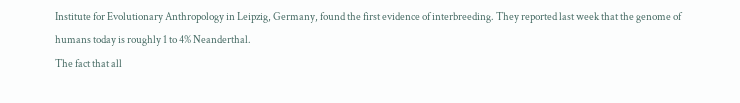Institute for Evolutionary Anthropology in Leipzig, Germany, found the first evidence of interbreeding. They reported last week that the genome of humans today is roughly 1 to 4% Neanderthal.
The fact that all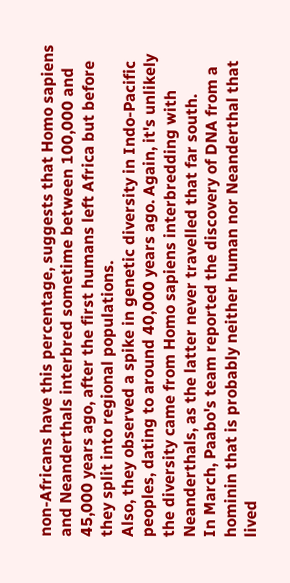non-Africans have this percentage, suggests that Homo sapiens and Neanderthals interbred sometime between 100,000 and 45,000 years ago, after the first humans left Africa but before they split into regional populations.
Also, they observed a spike in genetic diversity in Indo-Pacific peoples, dating to around 40,000 years ago. Again, it's unlikely the diversity came from Homo sapiens interbredding with Neanderthals, as the latter never travelled that far south.
In March, Paabo's team reported the discovery of DNA from a hominin that is probably neither human nor Neanderthal that lived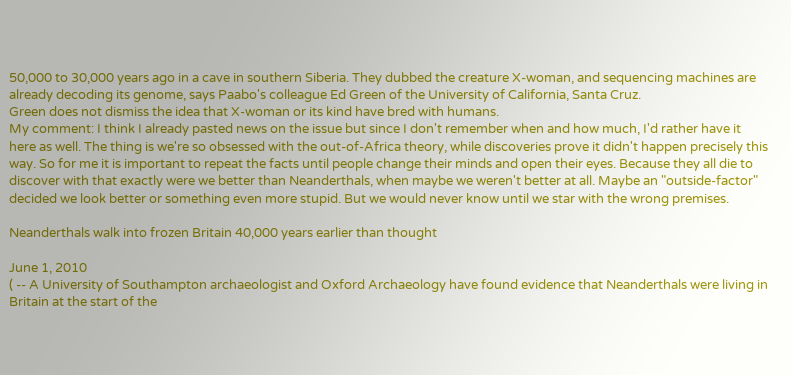50,000 to 30,000 years ago in a cave in southern Siberia. They dubbed the creature X-woman, and sequencing machines are already decoding its genome, says Paabo's colleague Ed Green of the University of California, Santa Cruz.
Green does not dismiss the idea that X-woman or its kind have bred with humans.
My comment: I think I already pasted news on the issue but since I don't remember when and how much, I'd rather have it here as well. The thing is we're so obsessed with the out-of-Africa theory, while discoveries prove it didn't happen precisely this way. So for me it is important to repeat the facts until people change their minds and open their eyes. Because they all die to discover with that exactly were we better than Neanderthals, when maybe we weren't better at all. Maybe an "outside-factor" decided we look better or something even more stupid. But we would never know until we star with the wrong premises.

Neanderthals walk into frozen Britain 40,000 years earlier than thought

June 1, 2010
( -- A University of Southampton archaeologist and Oxford Archaeology have found evidence that Neanderthals were living in Britain at the start of the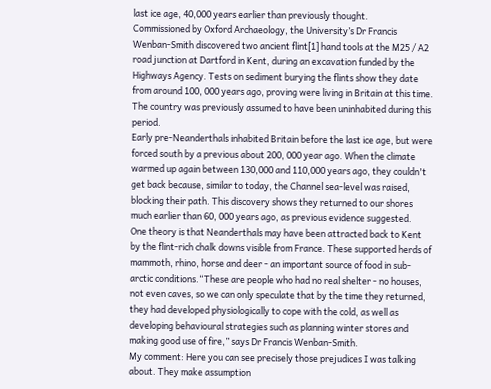last ice age, 40,000 years earlier than previously thought.
Commissioned by Oxford Archaeology, the University’s Dr Francis Wenban-Smith discovered two ancient flint[1] hand tools at the M25 / A2 road junction at Dartford in Kent, during an excavation funded by the Highways Agency. Tests on sediment burying the flints show they date from around 100, 000 years ago, proving were living in Britain at this time. The country was previously assumed to have been uninhabited during this period.
Early pre-Neanderthals inhabited Britain before the last ice age, but were forced south by a previous about 200, 000 year ago. When the climate warmed up again between 130,000 and 110,000 years ago, they couldn't get back because, similar to today, the Channel sea-level was raised, blocking their path. This discovery shows they returned to our shores much earlier than 60, 000 years ago, as previous evidence suggested.
One theory is that Neanderthals may have been attracted back to Kent by the flint-rich chalk downs visible from France. These supported herds of mammoth, rhino, horse and deer - an important source of food in sub-arctic conditions.“These are people who had no real shelter - no houses, not even caves, so we can only speculate that by the time they returned, they had developed physiologically to cope with the cold, as well as developing behavioural strategies such as planning winter stores and making good use of fire,” says Dr Francis Wenban-Smith.
My comment: Here you can see precisely those prejudices I was talking about. They make assumption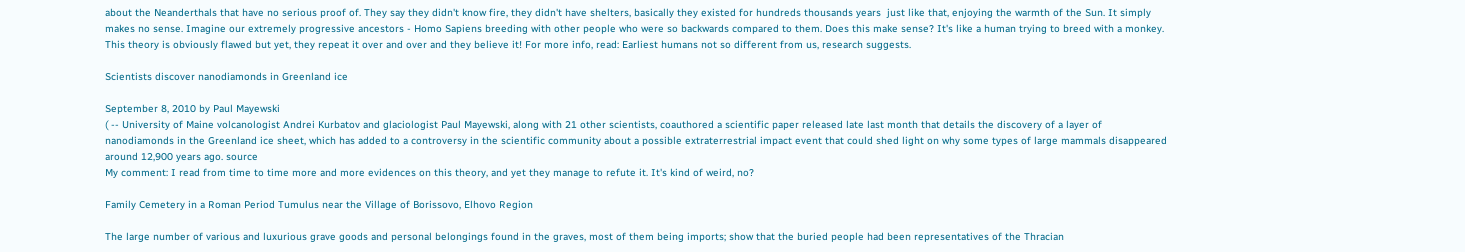about the Neanderthals that have no serious proof of. They say they didn't know fire, they didn't have shelters, basically they existed for hundreds thousands years  just like that, enjoying the warmth of the Sun. It simply makes no sense. Imagine our extremely progressive ancestors - Homo Sapiens breeding with other people who were so backwards compared to them. Does this make sense? It's like a human trying to breed with a monkey.  This theory is obviously flawed but yet, they repeat it over and over and they believe it! For more info, read: Earliest humans not so different from us, research suggests.

Scientists discover nanodiamonds in Greenland ice

September 8, 2010 by Paul Mayewski
( -- University of Maine volcanologist Andrei Kurbatov and glaciologist Paul Mayewski, along with 21 other scientists, coauthored a scientific paper released late last month that details the discovery of a layer of nanodiamonds in the Greenland ice sheet, which has added to a controversy in the scientific community about a possible extraterrestrial impact event that could shed light on why some types of large mammals disappeared around 12,900 years ago. source
My comment: I read from time to time more and more evidences on this theory, and yet they manage to refute it. It's kind of weird, no?

Family Cemetery in a Roman Period Tumulus near the Village of Borissovo, Elhovo Region

The large number of various and luxurious grave goods and personal belongings found in the graves, most of them being imports; show that the buried people had been representatives of the Thracian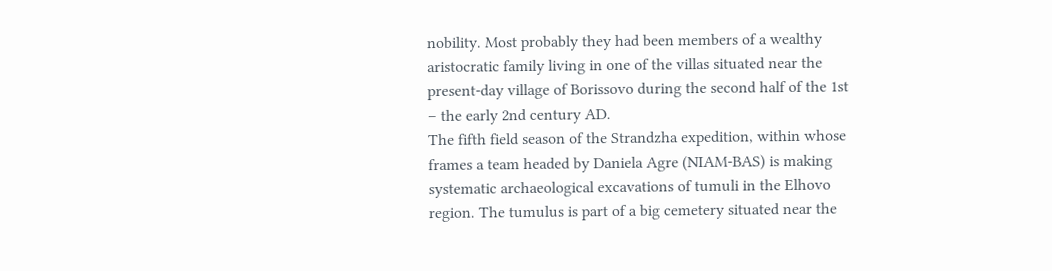nobility. Most probably they had been members of a wealthy aristocratic family living in one of the villas situated near the present-day village of Borissovo during the second half of the 1st – the early 2nd century AD.
The fifth field season of the Strandzha expedition, within whose frames a team headed by Daniela Agre (NIAM-BAS) is making systematic archaeological excavations of tumuli in the Elhovo region. The tumulus is part of a big cemetery situated near the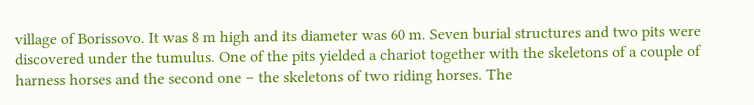village of Borissovo. It was 8 m high and its diameter was 60 m. Seven burial structures and two pits were discovered under the tumulus. One of the pits yielded a chariot together with the skeletons of a couple of harness horses and the second one – the skeletons of two riding horses. The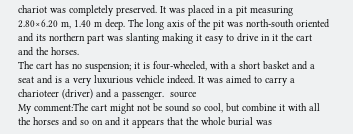chariot was completely preserved. It was placed in a pit measuring 2.80×6.20 m, 1.40 m deep. The long axis of the pit was north-south oriented and its northern part was slanting making it easy to drive in it the cart and the horses.
The cart has no suspension; it is four-wheeled, with a short basket and a seat and is a very luxurious vehicle indeed. It was aimed to carry a charioteer (driver) and a passenger.  source
My comment:The cart might not be sound so cool, but combine it with all the horses and so on and it appears that the whole burial was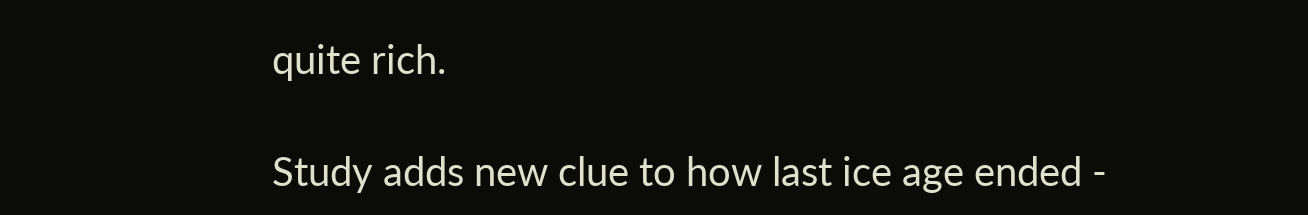quite rich.

Study adds new clue to how last ice age ended -